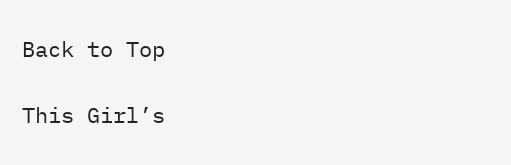Back to Top

This Girl’s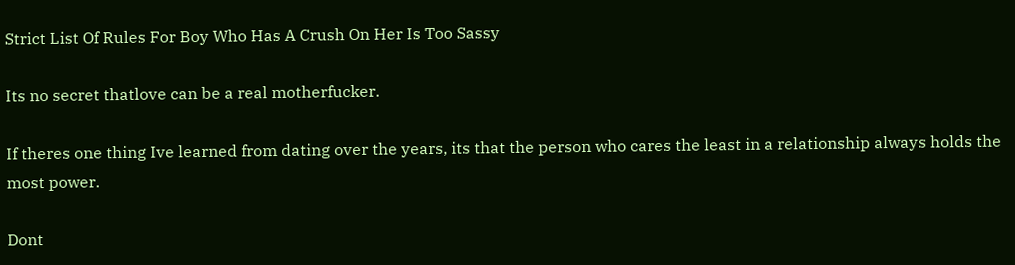Strict List Of Rules For Boy Who Has A Crush On Her Is Too Sassy

Its no secret thatlove can be a real motherfucker.

If theres one thing Ive learned from dating over the years, its that the person who cares the least in a relationship always holds the most power.

Dont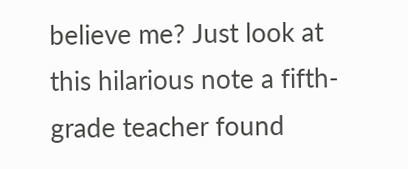believe me? Just look at this hilarious note a fifth-grade teacher found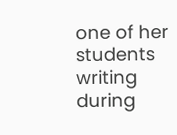one of her students writing during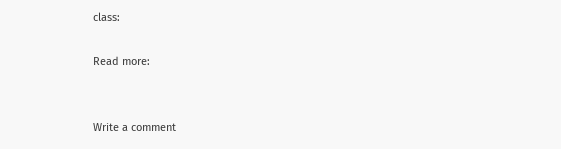class:

Read more:


Write a comment